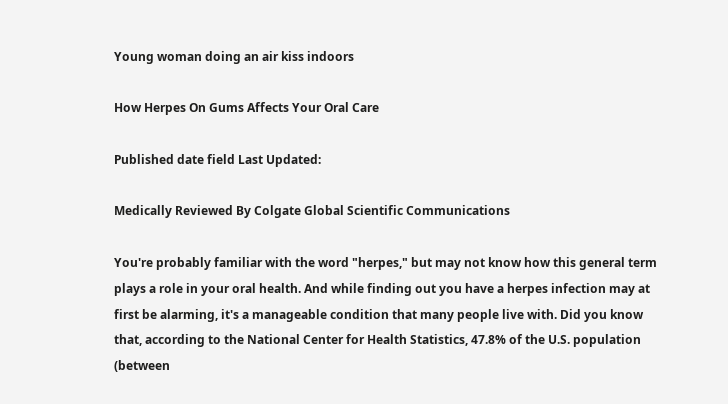Young woman doing an air kiss indoors

How Herpes On Gums Affects Your Oral Care

Published date field Last Updated:

Medically Reviewed By Colgate Global Scientific Communications

You're probably familiar with the word "herpes," but may not know how this general term plays a role in your oral health. And while finding out you have a herpes infection may at first be alarming, it's a manageable condition that many people live with. Did you know that, according to the National Center for Health Statistics, 47.8% of the U.S. population (between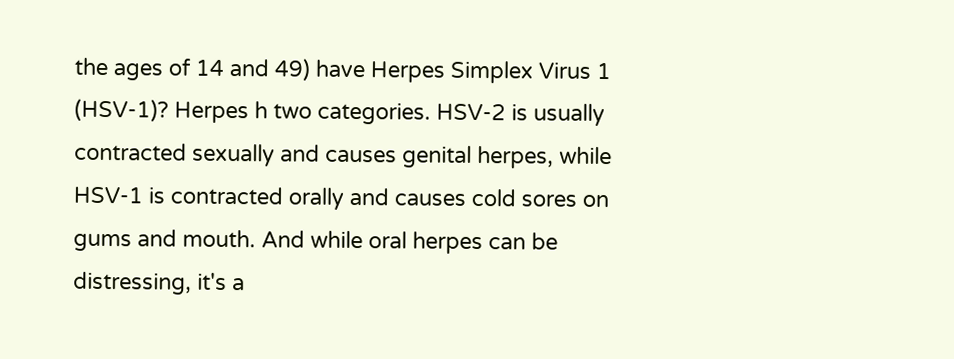the ages of 14 and 49) have Herpes Simplex Virus 1 (HSV-1)? Herpes h two categories. HSV-2 is usually contracted sexually and causes genital herpes, while HSV-1 is contracted orally and causes cold sores on gums and mouth. And while oral herpes can be distressing, it's a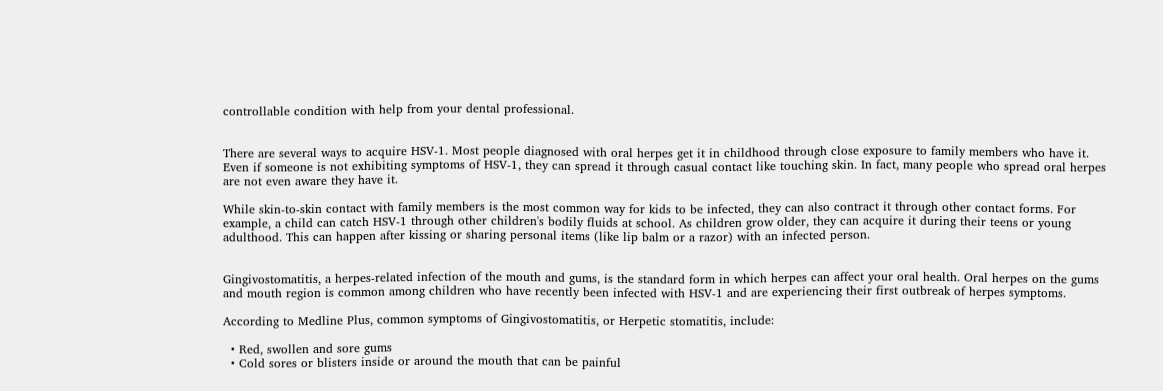controllable condition with help from your dental professional.


There are several ways to acquire HSV-1. Most people diagnosed with oral herpes get it in childhood through close exposure to family members who have it. Even if someone is not exhibiting symptoms of HSV-1, they can spread it through casual contact like touching skin. In fact, many people who spread oral herpes are not even aware they have it.

While skin-to-skin contact with family members is the most common way for kids to be infected, they can also contract it through other contact forms. For example, a child can catch HSV-1 through other children's bodily fluids at school. As children grow older, they can acquire it during their teens or young adulthood. This can happen after kissing or sharing personal items (like lip balm or a razor) with an infected person.


Gingivostomatitis, a herpes-related infection of the mouth and gums, is the standard form in which herpes can affect your oral health. Oral herpes on the gums and mouth region is common among children who have recently been infected with HSV-1 and are experiencing their first outbreak of herpes symptoms.

According to Medline Plus, common symptoms of Gingivostomatitis, or Herpetic stomatitis, include:

  • Red, swollen and sore gums
  • Cold sores or blisters inside or around the mouth that can be painful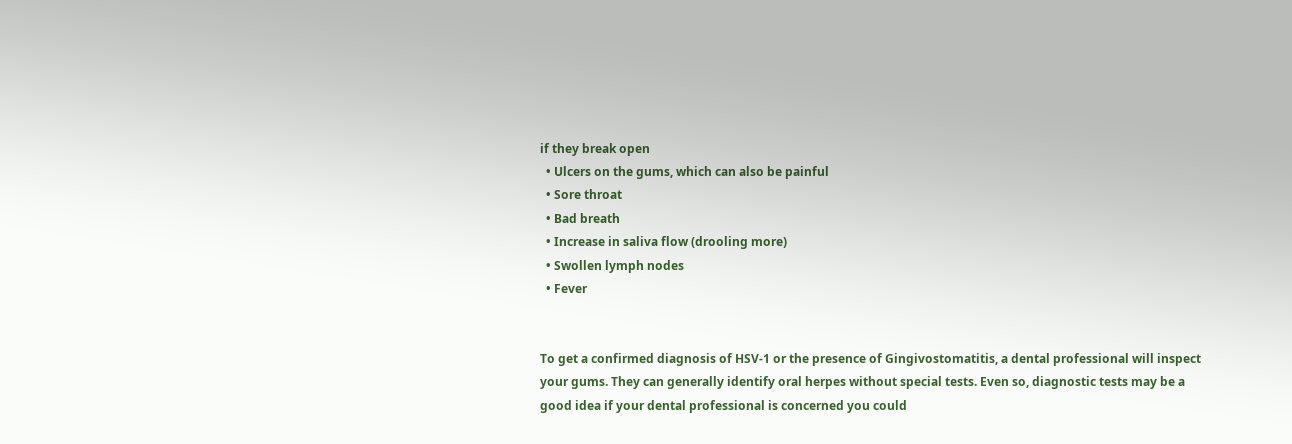if they break open
  • Ulcers on the gums, which can also be painful
  • Sore throat
  • Bad breath
  • Increase in saliva flow (drooling more)
  • Swollen lymph nodes
  • Fever


To get a confirmed diagnosis of HSV-1 or the presence of Gingivostomatitis, a dental professional will inspect your gums. They can generally identify oral herpes without special tests. Even so, diagnostic tests may be a good idea if your dental professional is concerned you could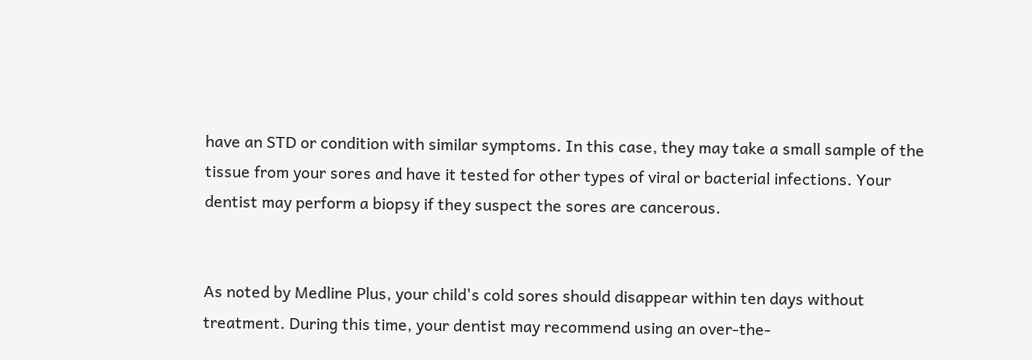have an STD or condition with similar symptoms. In this case, they may take a small sample of the tissue from your sores and have it tested for other types of viral or bacterial infections. Your dentist may perform a biopsy if they suspect the sores are cancerous.


As noted by Medline Plus, your child's cold sores should disappear within ten days without treatment. During this time, your dentist may recommend using an over-the-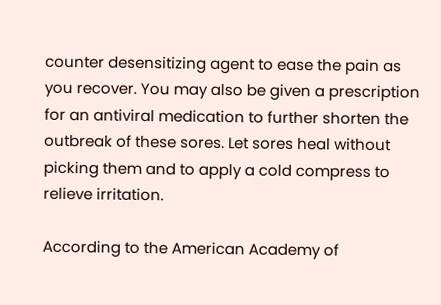counter desensitizing agent to ease the pain as you recover. You may also be given a prescription for an antiviral medication to further shorten the outbreak of these sores. Let sores heal without picking them and to apply a cold compress to relieve irritation.

According to the American Academy of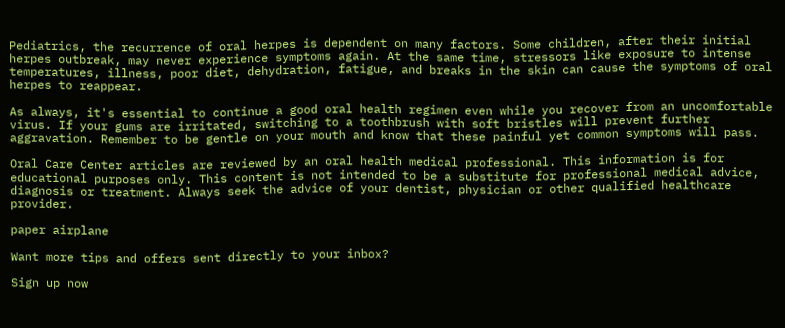Pediatrics, the recurrence of oral herpes is dependent on many factors. Some children, after their initial herpes outbreak, may never experience symptoms again. At the same time, stressors like exposure to intense temperatures, illness, poor diet, dehydration, fatigue, and breaks in the skin can cause the symptoms of oral herpes to reappear.

As always, it's essential to continue a good oral health regimen even while you recover from an uncomfortable virus. If your gums are irritated, switching to a toothbrush with soft bristles will prevent further aggravation. Remember to be gentle on your mouth and know that these painful yet common symptoms will pass.

Oral Care Center articles are reviewed by an oral health medical professional. This information is for educational purposes only. This content is not intended to be a substitute for professional medical advice, diagnosis or treatment. Always seek the advice of your dentist, physician or other qualified healthcare provider.

paper airplane

Want more tips and offers sent directly to your inbox?

Sign up now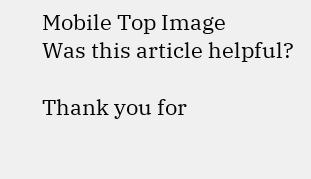Mobile Top Image
Was this article helpful?

Thank you for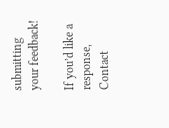submitting your feedback!

If you’d like a response, Contact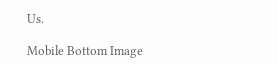Us.

Mobile Bottom Image